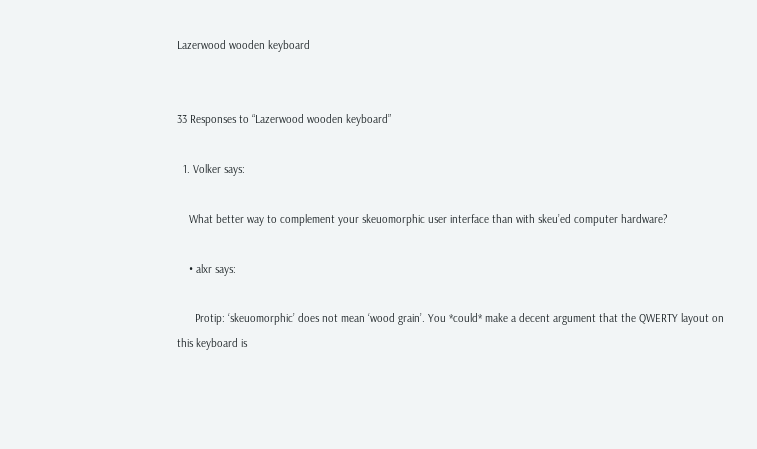Lazerwood wooden keyboard


33 Responses to “Lazerwood wooden keyboard”

  1. Volker says:

    What better way to complement your skeuomorphic user interface than with skeu’ed computer hardware?

    • alxr says:

      Protip: ‘skeuomorphic’ does not mean ‘wood grain’. You *could* make a decent argument that the QWERTY layout on this keyboard is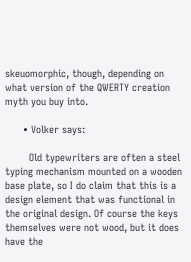skeuomorphic, though, depending on what version of the QWERTY creation myth you buy into.

      • Volker says:

        Old typewriters are often a steel typing mechanism mounted on a wooden base plate, so I do claim that this is a design element that was functional in the original design. Of course the keys themselves were not wood, but it does have the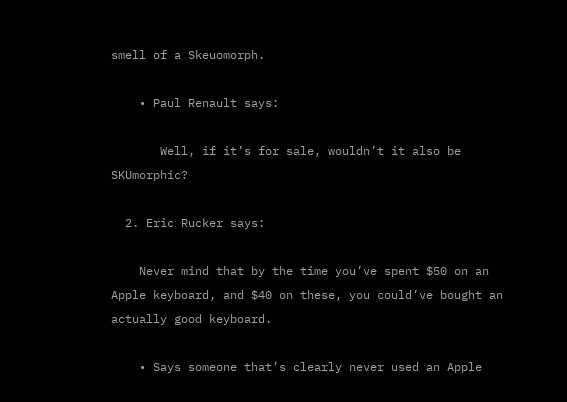smell of a Skeuomorph.

    • Paul Renault says:

       Well, if it’s for sale, wouldn’t it also be SKUmorphic?

  2. Eric Rucker says:

    Never mind that by the time you’ve spent $50 on an Apple keyboard, and $40 on these, you could’ve bought an actually good keyboard.

    • Says someone that’s clearly never used an Apple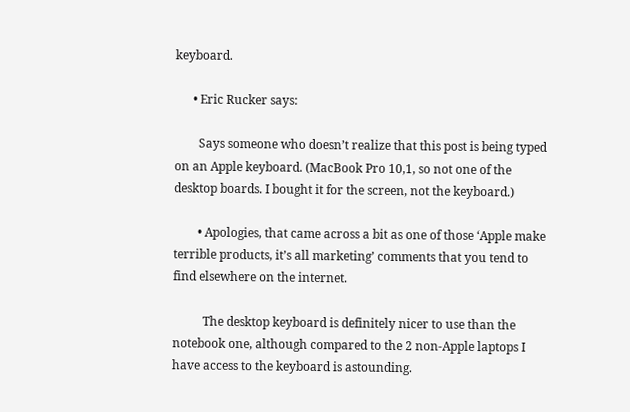keyboard.

      • Eric Rucker says:

        Says someone who doesn’t realize that this post is being typed on an Apple keyboard. (MacBook Pro 10,1, so not one of the desktop boards. I bought it for the screen, not the keyboard.)

        • Apologies, that came across a bit as one of those ‘Apple make terrible products, it’s all marketing’ comments that you tend to find elsewhere on the internet.

          The desktop keyboard is definitely nicer to use than the notebook one, although compared to the 2 non-Apple laptops I have access to the keyboard is astounding.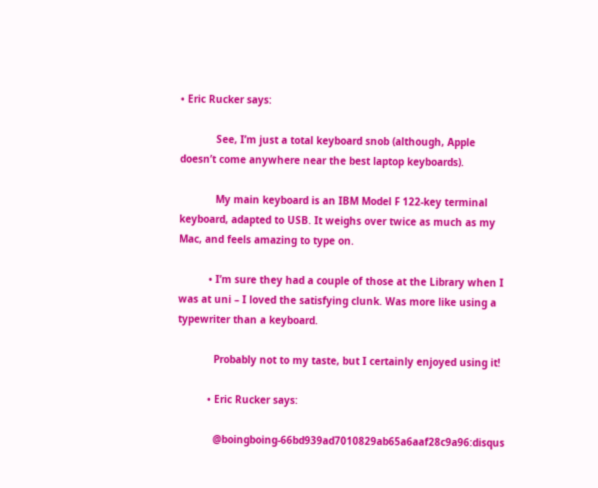• Eric Rucker says:

            See, I’m just a total keyboard snob (although, Apple doesn’t come anywhere near the best laptop keyboards).

            My main keyboard is an IBM Model F 122-key terminal keyboard, adapted to USB. It weighs over twice as much as my Mac, and feels amazing to type on.

          • I’m sure they had a couple of those at the Library when I was at uni – I loved the satisfying clunk. Was more like using a typewriter than a keyboard.

            Probably not to my taste, but I certainly enjoyed using it!

          • Eric Rucker says:

            @boingboing-66bd939ad7010829ab65a6aaf28c9a96:disqus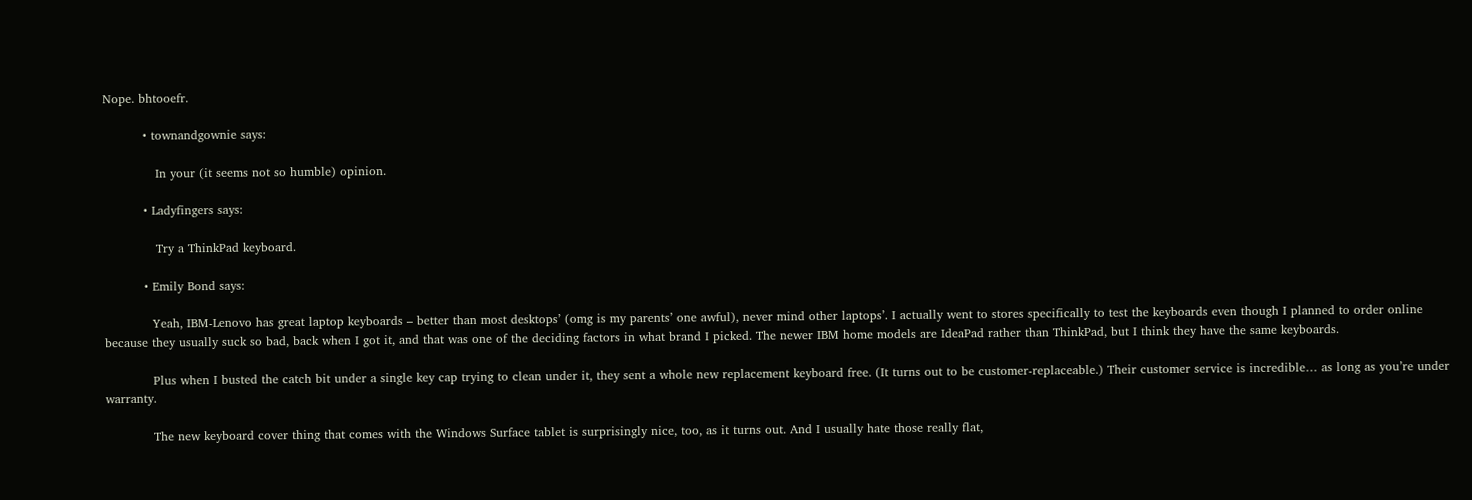Nope. bhtooefr.

          • townandgownie says:

             In your (it seems not so humble) opinion.

          • Ladyfingers says:

             Try a ThinkPad keyboard.

          • Emily Bond says:

            Yeah, IBM-Lenovo has great laptop keyboards – better than most desktops’ (omg is my parents’ one awful), never mind other laptops’. I actually went to stores specifically to test the keyboards even though I planned to order online because they usually suck so bad, back when I got it, and that was one of the deciding factors in what brand I picked. The newer IBM home models are IdeaPad rather than ThinkPad, but I think they have the same keyboards.

            Plus when I busted the catch bit under a single key cap trying to clean under it, they sent a whole new replacement keyboard free. (It turns out to be customer-replaceable.) Their customer service is incredible… as long as you’re under warranty.

            The new keyboard cover thing that comes with the Windows Surface tablet is surprisingly nice, too, as it turns out. And I usually hate those really flat,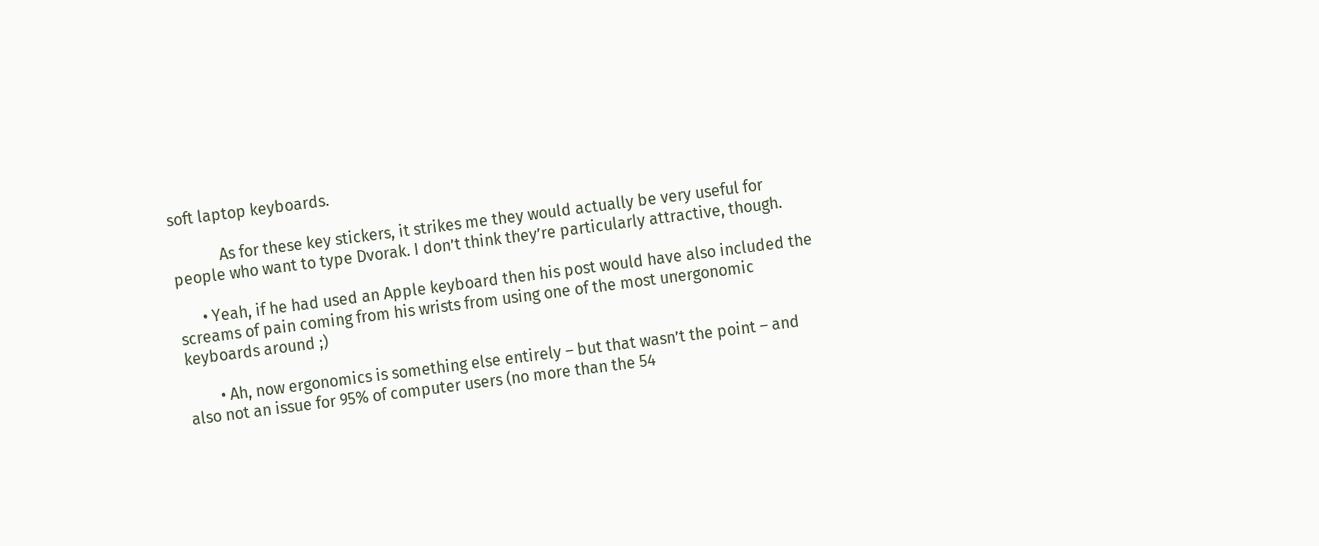soft laptop keyboards.

            As for these key stickers, it strikes me they would actually be very useful for people who want to type Dvorak. I don’t think they’re particularly attractive, though.

      • Yeah, if he had used an Apple keyboard then his post would have also included the screams of pain coming from his wrists from using one of the most unergonomic keyboards around ;)

        • Ah, now ergonomics is something else entirely – but that wasn’t the point – and also not an issue for 95% of computer users (no more than the 54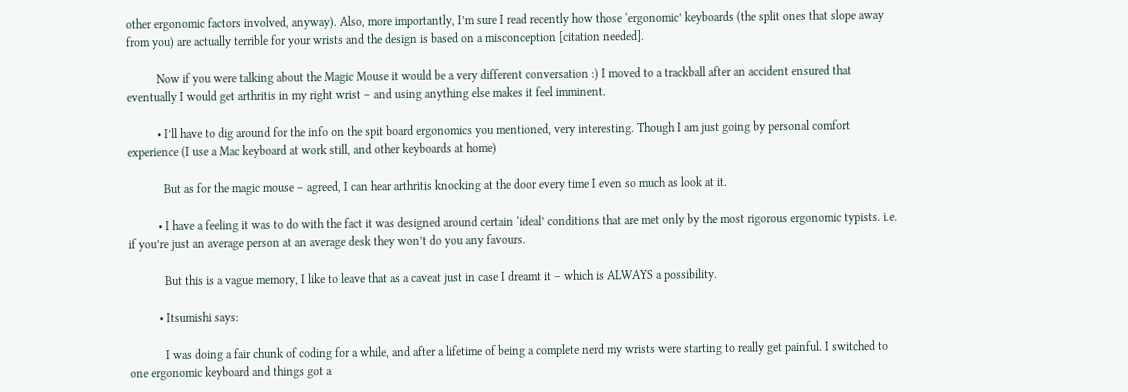other ergonomic factors involved, anyway). Also, more importantly, I’m sure I read recently how those ‘ergonomic’ keyboards (the split ones that slope away from you) are actually terrible for your wrists and the design is based on a misconception [citation needed].

          Now if you were talking about the Magic Mouse it would be a very different conversation :) I moved to a trackball after an accident ensured that eventually I would get arthritis in my right wrist – and using anything else makes it feel imminent.

          • I’ll have to dig around for the info on the spit board ergonomics you mentioned, very interesting. Though I am just going by personal comfort experience (I use a Mac keyboard at work still, and other keyboards at home)

            But as for the magic mouse – agreed, I can hear arthritis knocking at the door every time I even so much as look at it.

          • I have a feeling it was to do with the fact it was designed around certain ‘ideal’ conditions that are met only by the most rigorous ergonomic typists. i.e. if you’re just an average person at an average desk they won’t do you any favours.

            But this is a vague memory, I like to leave that as a caveat just in case I dreamt it – which is ALWAYS a possibility.

          • Itsumishi says:

            I was doing a fair chunk of coding for a while, and after a lifetime of being a complete nerd my wrists were starting to really get painful. I switched to one ergonomic keyboard and things got a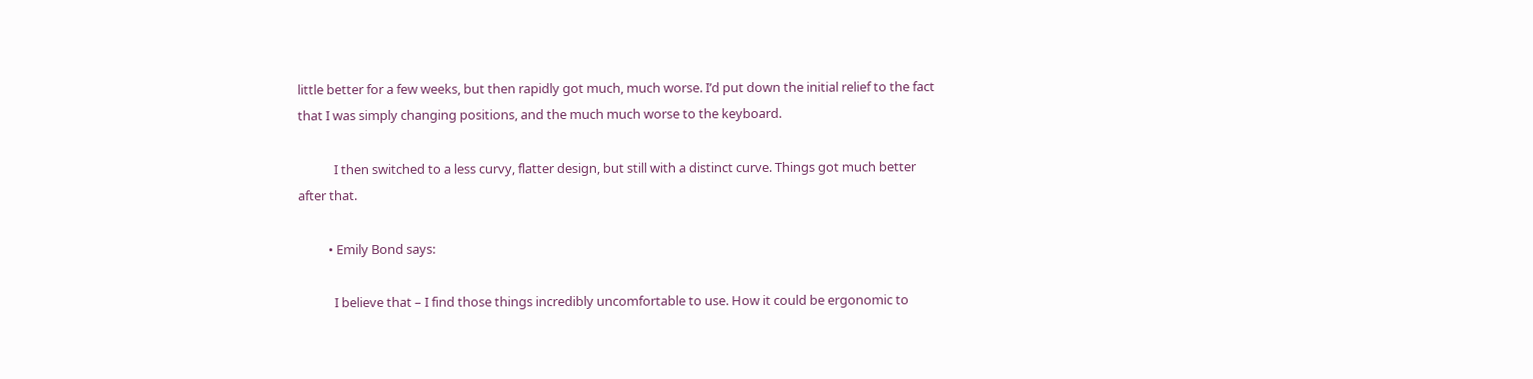little better for a few weeks, but then rapidly got much, much worse. I’d put down the initial relief to the fact that I was simply changing positions, and the much much worse to the keyboard.

            I then switched to a less curvy, flatter design, but still with a distinct curve. Things got much better after that.

          • Emily Bond says:

            I believe that – I find those things incredibly uncomfortable to use. How it could be ergonomic to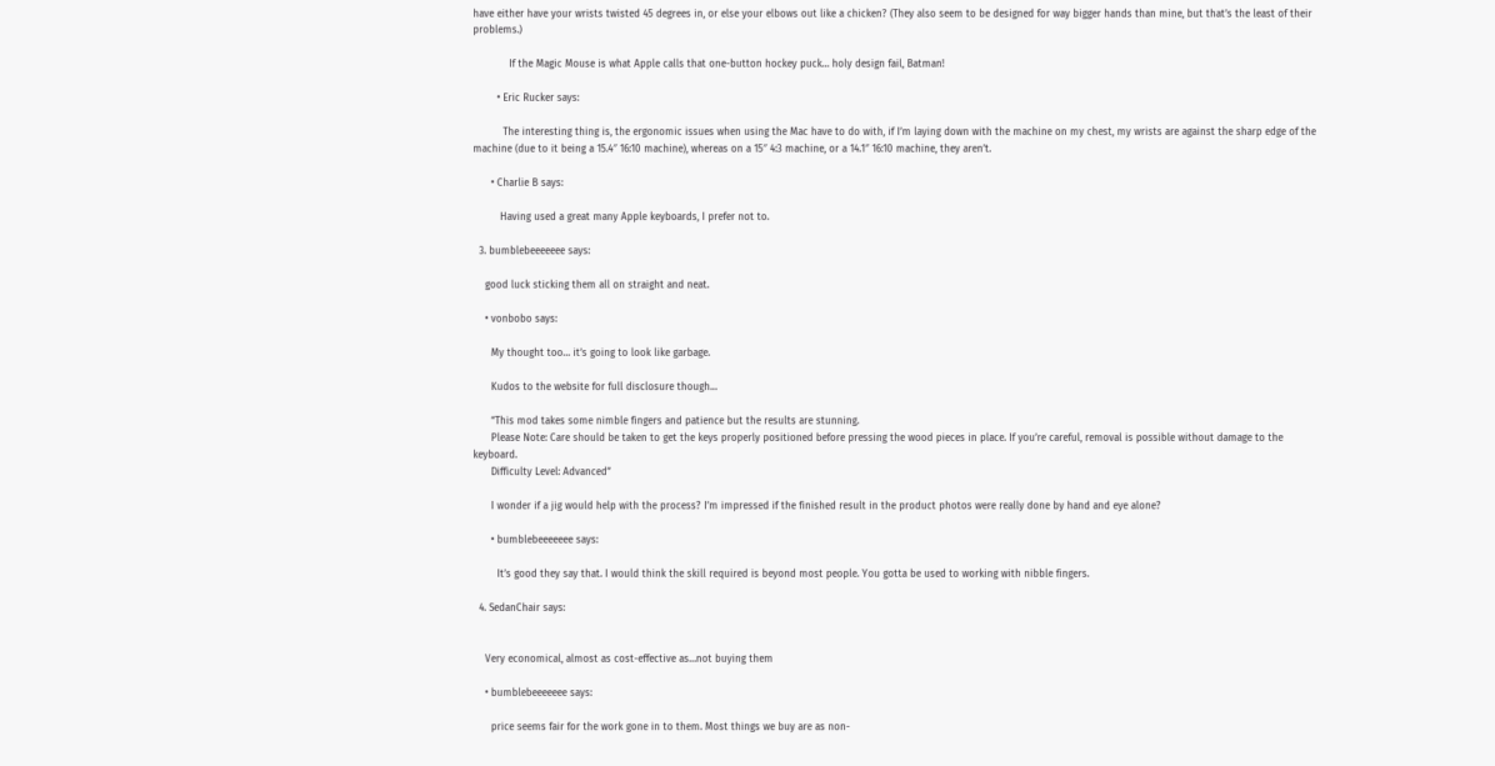have either have your wrists twisted 45 degrees in, or else your elbows out like a chicken? (They also seem to be designed for way bigger hands than mine, but that’s the least of their problems.)

            If the Magic Mouse is what Apple calls that one-button hockey puck… holy design fail, Batman!

        • Eric Rucker says:

          The interesting thing is, the ergonomic issues when using the Mac have to do with, if I’m laying down with the machine on my chest, my wrists are against the sharp edge of the machine (due to it being a 15.4″ 16:10 machine), whereas on a 15″ 4:3 machine, or a 14.1″ 16:10 machine, they aren’t.

      • Charlie B says:

         Having used a great many Apple keyboards, I prefer not to.

  3. bumblebeeeeeee says:

    good luck sticking them all on straight and neat.

    • vonbobo says:

      My thought too… it’s going to look like garbage.

      Kudos to the website for full disclosure though…

      “This mod takes some nimble fingers and patience but the results are stunning.
      Please Note: Care should be taken to get the keys properly positioned before pressing the wood pieces in place. If you’re careful, removal is possible without damage to the keyboard.
      Difficulty Level: Advanced”

      I wonder if a jig would help with the process? I’m impressed if the finished result in the product photos were really done by hand and eye alone?

      • bumblebeeeeeee says:

        It’s good they say that. I would think the skill required is beyond most people. You gotta be used to working with nibble fingers.

  4. SedanChair says:


    Very economical, almost as cost-effective as…not buying them

    • bumblebeeeeeee says:

      price seems fair for the work gone in to them. Most things we buy are as non-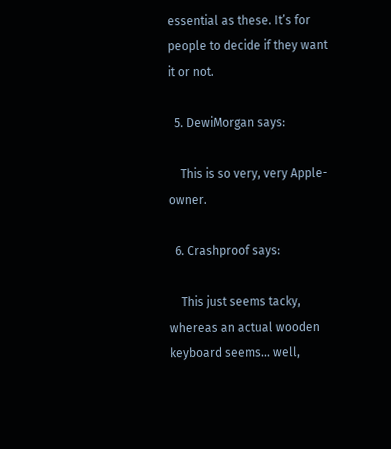essential as these. It’s for people to decide if they want it or not.

  5. DewiMorgan says:

    This is so very, very Apple-owner.

  6. Crashproof says:

    This just seems tacky, whereas an actual wooden keyboard seems… well,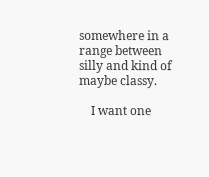somewhere in a range between silly and kind of maybe classy.

    I want one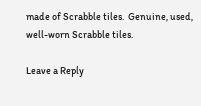made of Scrabble tiles.  Genuine, used, well-worn Scrabble tiles.

Leave a Reply